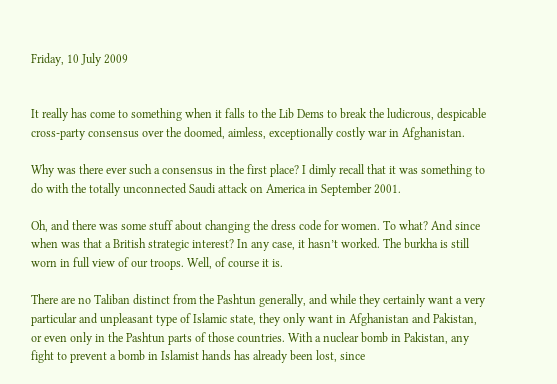Friday, 10 July 2009


It really has come to something when it falls to the Lib Dems to break the ludicrous, despicable cross-party consensus over the doomed, aimless, exceptionally costly war in Afghanistan.

Why was there ever such a consensus in the first place? I dimly recall that it was something to do with the totally unconnected Saudi attack on America in September 2001.

Oh, and there was some stuff about changing the dress code for women. To what? And since when was that a British strategic interest? In any case, it hasn’t worked. The burkha is still worn in full view of our troops. Well, of course it is.

There are no Taliban distinct from the Pashtun generally, and while they certainly want a very particular and unpleasant type of Islamic state, they only want in Afghanistan and Pakistan, or even only in the Pashtun parts of those countries. With a nuclear bomb in Pakistan, any fight to prevent a bomb in Islamist hands has already been lost, since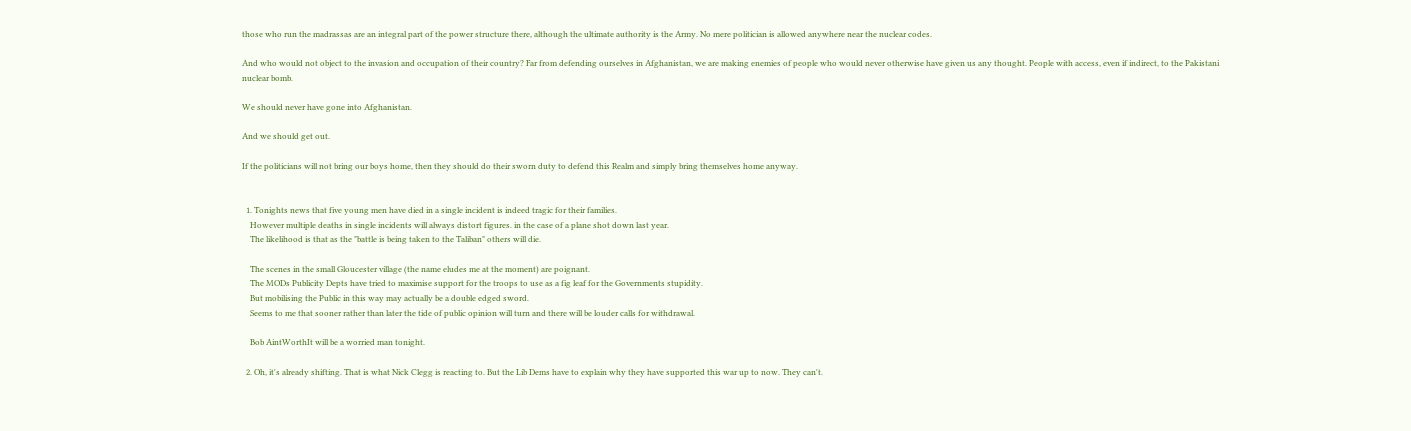those who run the madrassas are an integral part of the power structure there, although the ultimate authority is the Army. No mere politician is allowed anywhere near the nuclear codes.

And who would not object to the invasion and occupation of their country? Far from defending ourselves in Afghanistan, we are making enemies of people who would never otherwise have given us any thought. People with access, even if indirect, to the Pakistani nuclear bomb.

We should never have gone into Afghanistan.

And we should get out.

If the politicians will not bring our boys home, then they should do their sworn duty to defend this Realm and simply bring themselves home anyway.


  1. Tonights news that five young men have died in a single incident is indeed tragic for their families.
    However multiple deaths in single incidents will always distort figures. in the case of a plane shot down last year.
    The likelihood is that as the "battle is being taken to the Taliban" others will die.

    The scenes in the small Gloucester village (the name eludes me at the moment) are poignant.
    The MODs Publicity Depts have tried to maximise support for the troops to use as a fig leaf for the Governments stupidity.
    But mobilising the Public in this way may actually be a double edged sword.
    Seems to me that sooner rather than later the tide of public opinion will turn and there will be louder calls for withdrawal.

    Bob AintWorthIt will be a worried man tonight.

  2. Oh, it's already shifting. That is what Nick Clegg is reacting to. But the Lib Dems have to explain why they have supported this war up to now. They can't.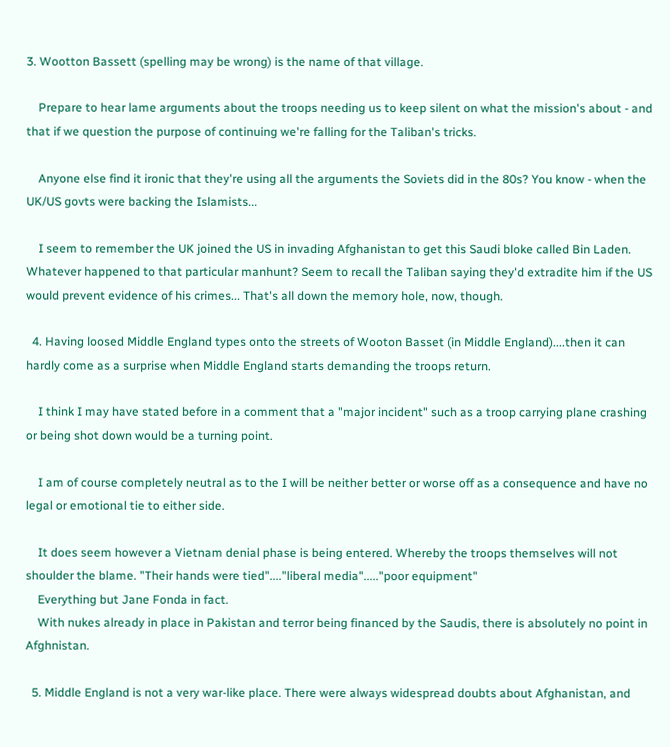3. Wootton Bassett (spelling may be wrong) is the name of that village.

    Prepare to hear lame arguments about the troops needing us to keep silent on what the mission's about - and that if we question the purpose of continuing we're falling for the Taliban's tricks.

    Anyone else find it ironic that they're using all the arguments the Soviets did in the 80s? You know - when the UK/US govts were backing the Islamists...

    I seem to remember the UK joined the US in invading Afghanistan to get this Saudi bloke called Bin Laden. Whatever happened to that particular manhunt? Seem to recall the Taliban saying they'd extradite him if the US would prevent evidence of his crimes... That's all down the memory hole, now, though.

  4. Having loosed Middle England types onto the streets of Wooton Basset (in Middle England)....then it can hardly come as a surprise when Middle England starts demanding the troops return.

    I think I may have stated before in a comment that a "major incident" such as a troop carrying plane crashing or being shot down would be a turning point.

    I am of course completely neutral as to the I will be neither better or worse off as a consequence and have no legal or emotional tie to either side.

    It does seem however a Vietnam denial phase is being entered. Whereby the troops themselves will not shoulder the blame. "Their hands were tied"...."liberal media"....."poor equipment"
    Everything but Jane Fonda in fact.
    With nukes already in place in Pakistan and terror being financed by the Saudis, there is absolutely no point in Afghnistan.

  5. Middle England is not a very war-like place. There were always widespread doubts about Afghanistan, and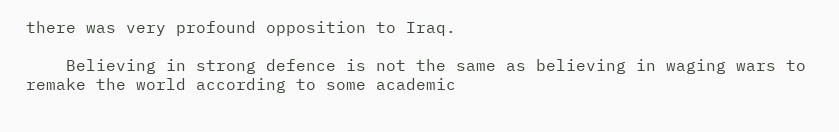there was very profound opposition to Iraq.

    Believing in strong defence is not the same as believing in waging wars to remake the world according to some academic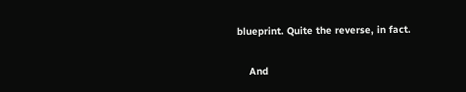blueprint. Quite the reverse, in fact.

    And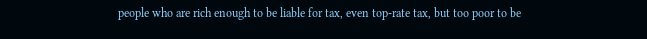people who are rich enough to be liable for tax, even top-rate tax, but too poor to be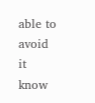able to avoid it know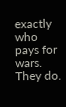exactly who pays for wars. They do.